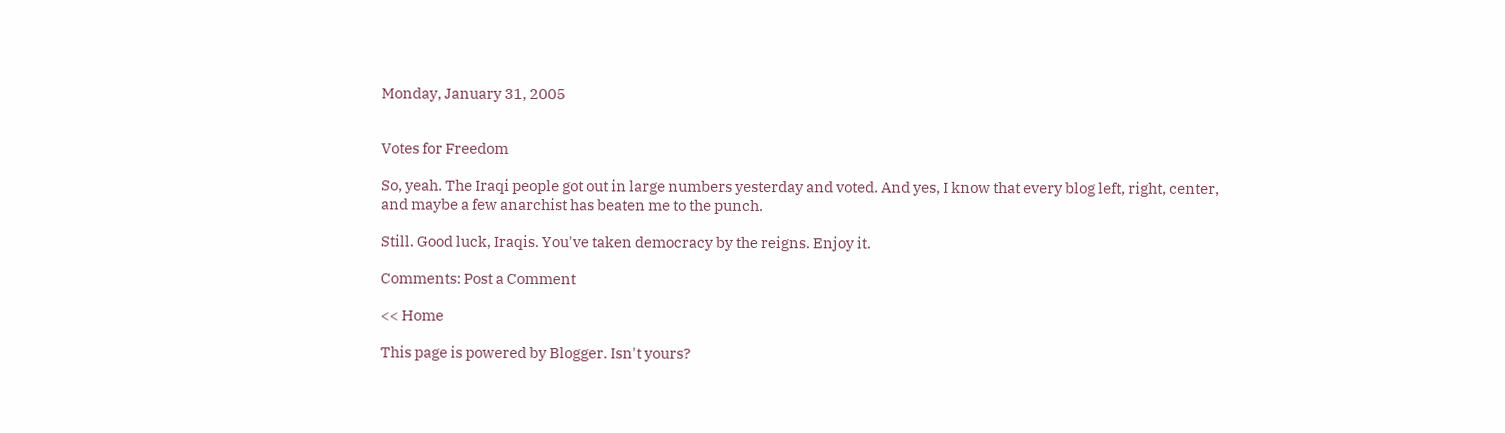Monday, January 31, 2005


Votes for Freedom

So, yeah. The Iraqi people got out in large numbers yesterday and voted. And yes, I know that every blog left, right, center, and maybe a few anarchist has beaten me to the punch.

Still. Good luck, Iraqis. You've taken democracy by the reigns. Enjoy it.

Comments: Post a Comment

<< Home

This page is powered by Blogger. Isn't yours?